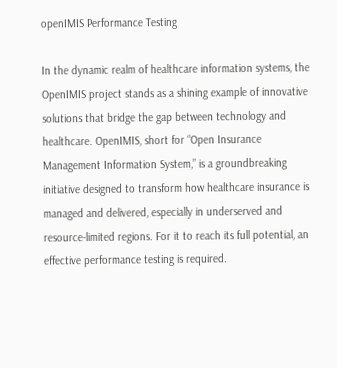openIMIS Performance Testing

In the dynamic realm of healthcare information systems, the OpenIMIS project stands as a shining example of innovative solutions that bridge the gap between technology and healthcare. OpenIMIS, short for “Open Insurance Management Information System,” is a groundbreaking initiative designed to transform how healthcare insurance is managed and delivered, especially in underserved and resource-limited regions. For it to reach its full potential, an effective performance testing is required.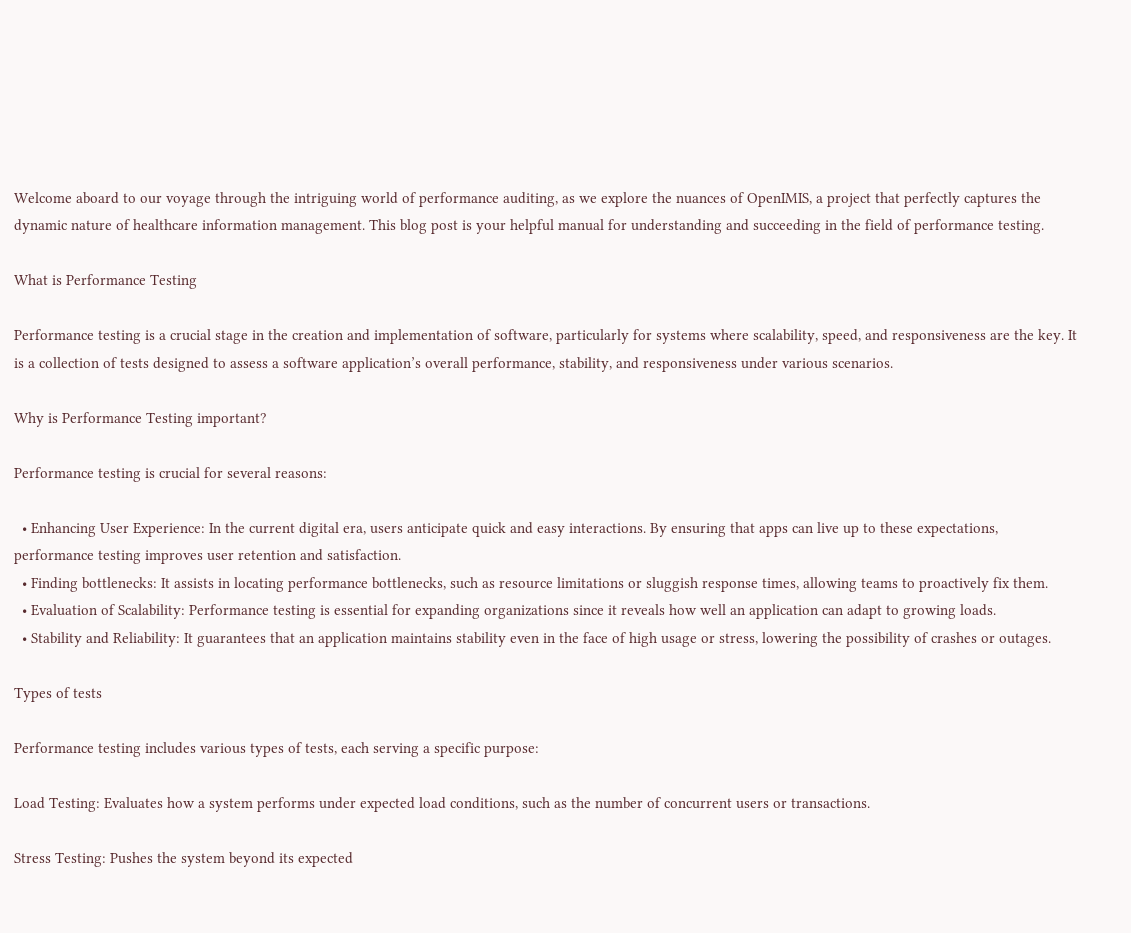Welcome aboard to our voyage through the intriguing world of performance auditing, as we explore the nuances of OpenIMIS, a project that perfectly captures the dynamic nature of healthcare information management. This blog post is your helpful manual for understanding and succeeding in the field of performance testing.

What is Performance Testing

Performance testing is a crucial stage in the creation and implementation of software, particularly for systems where scalability, speed, and responsiveness are the key. It is a collection of tests designed to assess a software application’s overall performance, stability, and responsiveness under various scenarios.

Why is Performance Testing important?

Performance testing is crucial for several reasons:

  • Enhancing User Experience: In the current digital era, users anticipate quick and easy interactions. By ensuring that apps can live up to these expectations, performance testing improves user retention and satisfaction.
  • Finding bottlenecks: It assists in locating performance bottlenecks, such as resource limitations or sluggish response times, allowing teams to proactively fix them.
  • Evaluation of Scalability: Performance testing is essential for expanding organizations since it reveals how well an application can adapt to growing loads.
  • Stability and Reliability: It guarantees that an application maintains stability even in the face of high usage or stress, lowering the possibility of crashes or outages.

Types of tests

Performance testing includes various types of tests, each serving a specific purpose:

Load Testing: Evaluates how a system performs under expected load conditions, such as the number of concurrent users or transactions.

Stress Testing: Pushes the system beyond its expected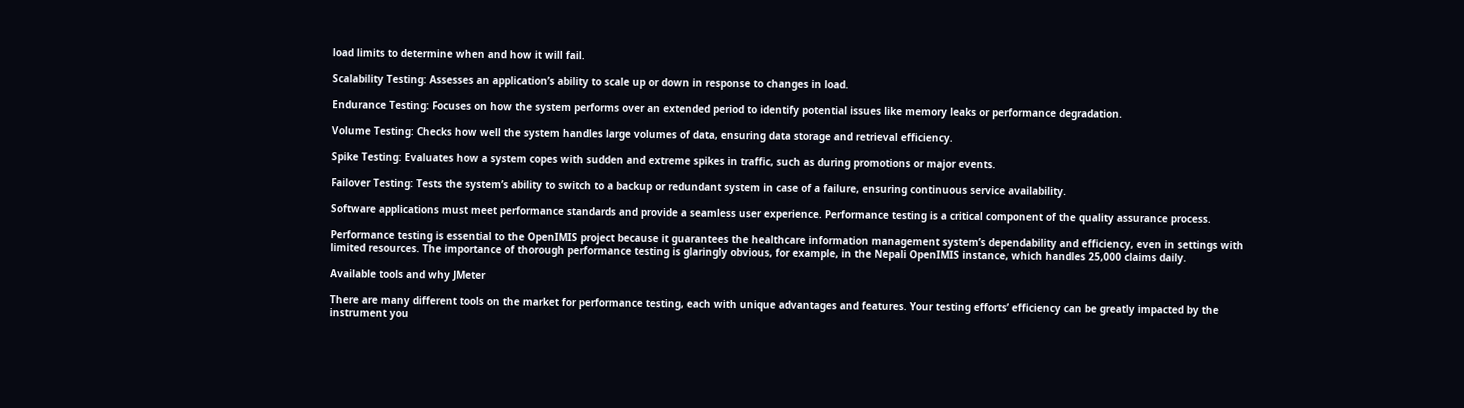load limits to determine when and how it will fail.

Scalability Testing: Assesses an application’s ability to scale up or down in response to changes in load.

Endurance Testing: Focuses on how the system performs over an extended period to identify potential issues like memory leaks or performance degradation.

Volume Testing: Checks how well the system handles large volumes of data, ensuring data storage and retrieval efficiency.

Spike Testing: Evaluates how a system copes with sudden and extreme spikes in traffic, such as during promotions or major events.

Failover Testing: Tests the system’s ability to switch to a backup or redundant system in case of a failure, ensuring continuous service availability.

Software applications must meet performance standards and provide a seamless user experience. Performance testing is a critical component of the quality assurance process.

Performance testing is essential to the OpenIMIS project because it guarantees the healthcare information management system’s dependability and efficiency, even in settings with limited resources. The importance of thorough performance testing is glaringly obvious, for example, in the Nepali OpenIMIS instance, which handles 25,000 claims daily.

Available tools and why JMeter

There are many different tools on the market for performance testing, each with unique advantages and features. Your testing efforts’ efficiency can be greatly impacted by the instrument you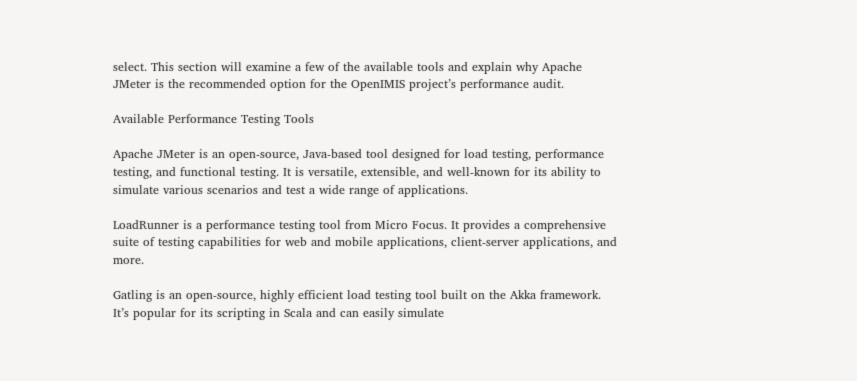select. This section will examine a few of the available tools and explain why Apache JMeter is the recommended option for the OpenIMIS project’s performance audit.

Available Performance Testing Tools

Apache JMeter is an open-source, Java-based tool designed for load testing, performance testing, and functional testing. It is versatile, extensible, and well-known for its ability to simulate various scenarios and test a wide range of applications.

LoadRunner is a performance testing tool from Micro Focus. It provides a comprehensive suite of testing capabilities for web and mobile applications, client-server applications, and more.

Gatling is an open-source, highly efficient load testing tool built on the Akka framework. It’s popular for its scripting in Scala and can easily simulate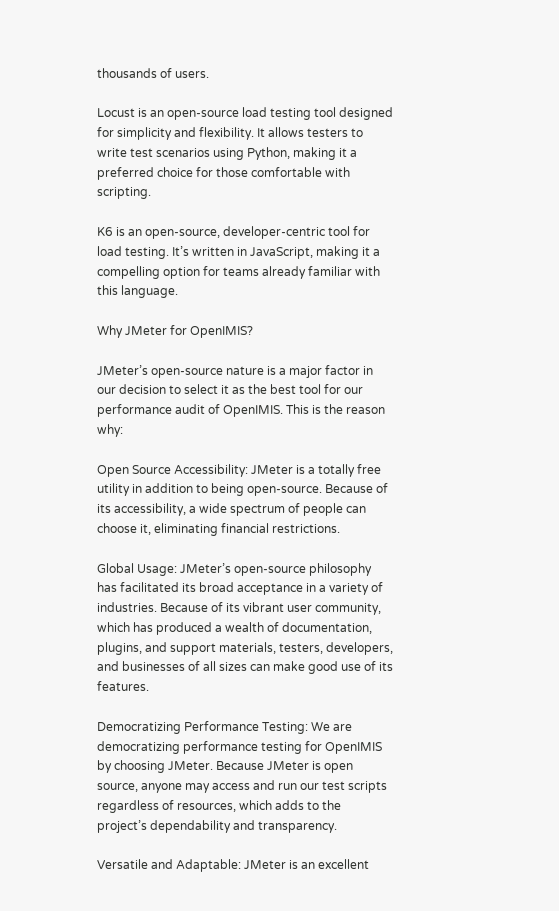thousands of users.

Locust is an open-source load testing tool designed for simplicity and flexibility. It allows testers to write test scenarios using Python, making it a preferred choice for those comfortable with scripting.

K6 is an open-source, developer-centric tool for load testing. It’s written in JavaScript, making it a compelling option for teams already familiar with this language.

Why JMeter for OpenIMIS?

JMeter’s open-source nature is a major factor in our decision to select it as the best tool for our performance audit of OpenIMIS. This is the reason why:

Open Source Accessibility: JMeter is a totally free utility in addition to being open-source. Because of its accessibility, a wide spectrum of people can choose it, eliminating financial restrictions.

Global Usage: JMeter’s open-source philosophy has facilitated its broad acceptance in a variety of industries. Because of its vibrant user community, which has produced a wealth of documentation, plugins, and support materials, testers, developers, and businesses of all sizes can make good use of its features.

Democratizing Performance Testing: We are democratizing performance testing for OpenIMIS by choosing JMeter. Because JMeter is open source, anyone may access and run our test scripts regardless of resources, which adds to the project’s dependability and transparency.

Versatile and Adaptable: JMeter is an excellent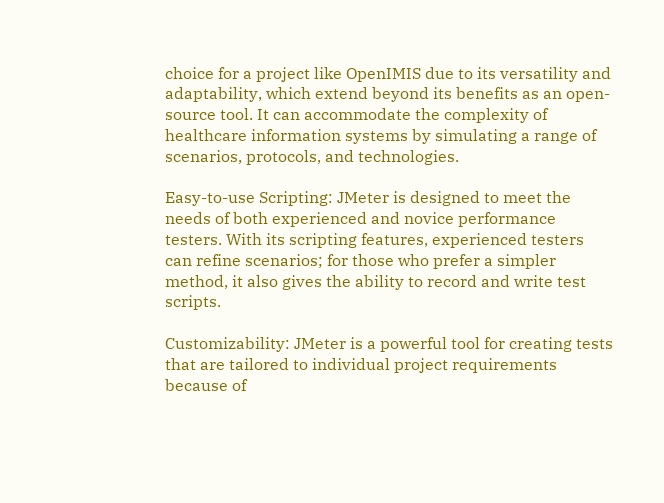choice for a project like OpenIMIS due to its versatility and adaptability, which extend beyond its benefits as an open-source tool. It can accommodate the complexity of healthcare information systems by simulating a range of scenarios, protocols, and technologies.

Easy-to-use Scripting: JMeter is designed to meet the needs of both experienced and novice performance testers. With its scripting features, experienced testers can refine scenarios; for those who prefer a simpler method, it also gives the ability to record and write test scripts.

Customizability: JMeter is a powerful tool for creating tests that are tailored to individual project requirements because of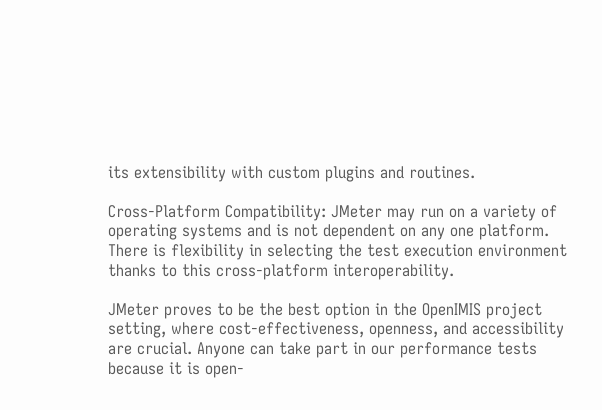its extensibility with custom plugins and routines.

Cross-Platform Compatibility: JMeter may run on a variety of operating systems and is not dependent on any one platform. There is flexibility in selecting the test execution environment thanks to this cross-platform interoperability.

JMeter proves to be the best option in the OpenIMIS project setting, where cost-effectiveness, openness, and accessibility are crucial. Anyone can take part in our performance tests because it is open-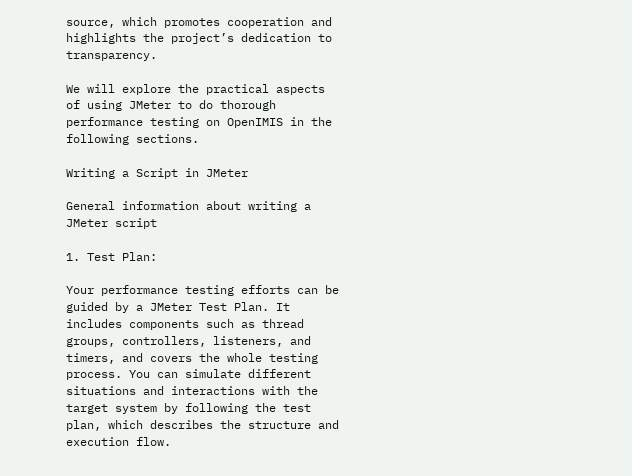source, which promotes cooperation and highlights the project’s dedication to transparency.

We will explore the practical aspects of using JMeter to do thorough performance testing on OpenIMIS in the following sections.

Writing a Script in JMeter

General information about writing a JMeter script

1. Test Plan:

Your performance testing efforts can be guided by a JMeter Test Plan. It includes components such as thread groups, controllers, listeners, and timers, and covers the whole testing process. You can simulate different situations and interactions with the target system by following the test plan, which describes the structure and execution flow.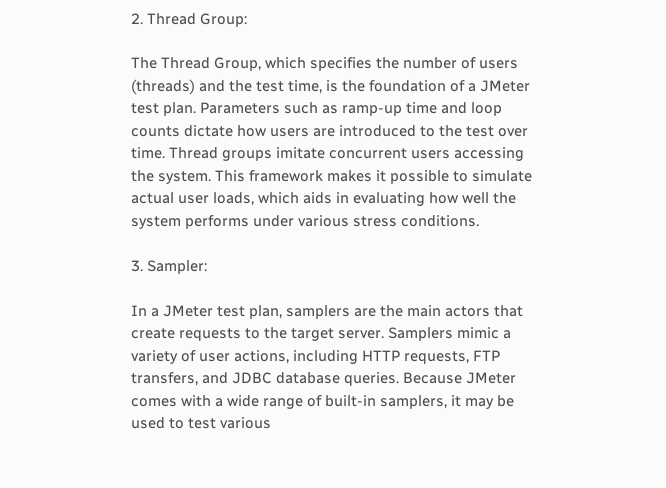2. Thread Group:

The Thread Group, which specifies the number of users (threads) and the test time, is the foundation of a JMeter test plan. Parameters such as ramp-up time and loop counts dictate how users are introduced to the test over time. Thread groups imitate concurrent users accessing the system. This framework makes it possible to simulate actual user loads, which aids in evaluating how well the system performs under various stress conditions.

3. Sampler:

In a JMeter test plan, samplers are the main actors that create requests to the target server. Samplers mimic a variety of user actions, including HTTP requests, FTP transfers, and JDBC database queries. Because JMeter comes with a wide range of built-in samplers, it may be used to test various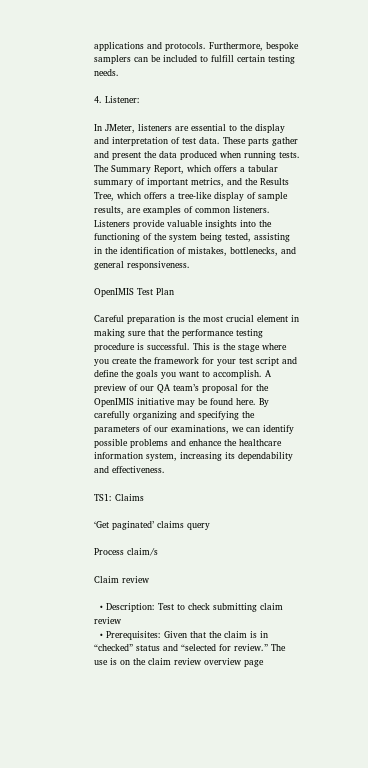applications and protocols. Furthermore, bespoke samplers can be included to fulfill certain testing needs.

4. Listener:

In JMeter, listeners are essential to the display and interpretation of test data. These parts gather and present the data produced when running tests. The Summary Report, which offers a tabular summary of important metrics, and the Results Tree, which offers a tree-like display of sample results, are examples of common listeners. Listeners provide valuable insights into the functioning of the system being tested, assisting in the identification of mistakes, bottlenecks, and general responsiveness.

OpenIMIS Test Plan

Careful preparation is the most crucial element in making sure that the performance testing procedure is successful. This is the stage where you create the framework for your test script and define the goals you want to accomplish. A preview of our QA team’s proposal for the OpenIMIS initiative may be found here. By carefully organizing and specifying the parameters of our examinations, we can identify possible problems and enhance the healthcare information system, increasing its dependability and effectiveness.

TS1: Claims

‘Get paginated’ claims query

Process claim/s

Claim review

  • Description: Test to check submitting claim review
  • Prerequisites: Given that the claim is in “checked” status and “selected for review.” The use is on the claim review overview page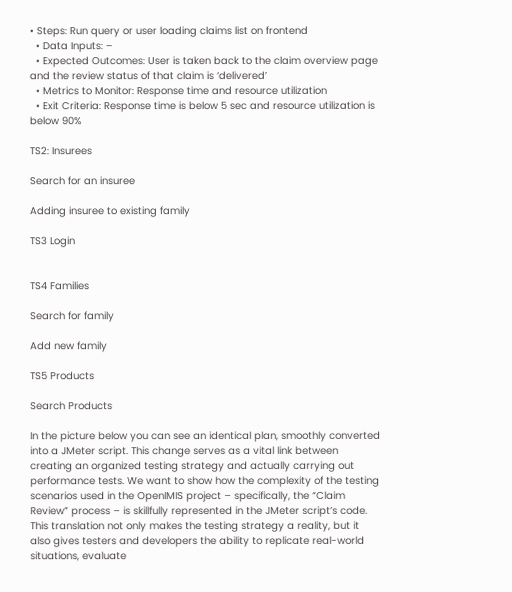• Steps: Run query or user loading claims list on frontend
  • Data Inputs: –
  • Expected Outcomes: User is taken back to the claim overview page and the review status of that claim is ‘delivered’
  • Metrics to Monitor: Response time and resource utilization
  • Exit Criteria: Response time is below 5 sec and resource utilization is below 90%

TS2: Insurees

Search for an insuree

Adding insuree to existing family

TS3 Login


TS4 Families

Search for family

Add new family

TS5 Products

Search Products

In the picture below you can see an identical plan, smoothly converted into a JMeter script. This change serves as a vital link between creating an organized testing strategy and actually carrying out performance tests. We want to show how the complexity of the testing scenarios used in the OpenIMIS project – specifically, the “Claim Review” process – is skillfully represented in the JMeter script’s code. This translation not only makes the testing strategy a reality, but it also gives testers and developers the ability to replicate real-world situations, evaluate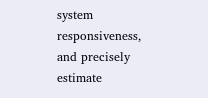system responsiveness, and precisely estimate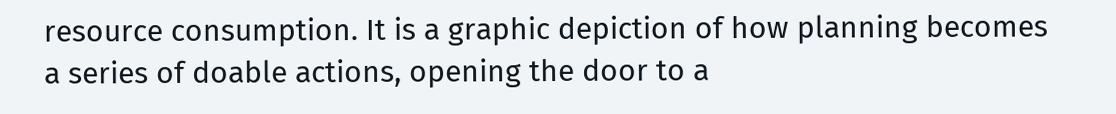resource consumption. It is a graphic depiction of how planning becomes a series of doable actions, opening the door to a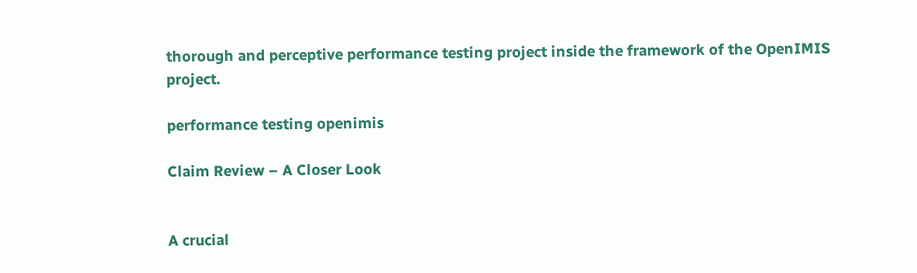thorough and perceptive performance testing project inside the framework of the OpenIMIS project.

performance testing openimis

Claim Review – A Closer Look


A crucial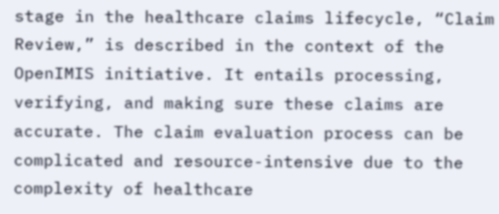stage in the healthcare claims lifecycle, “Claim Review,” is described in the context of the OpenIMIS initiative. It entails processing, verifying, and making sure these claims are accurate. The claim evaluation process can be complicated and resource-intensive due to the complexity of healthcare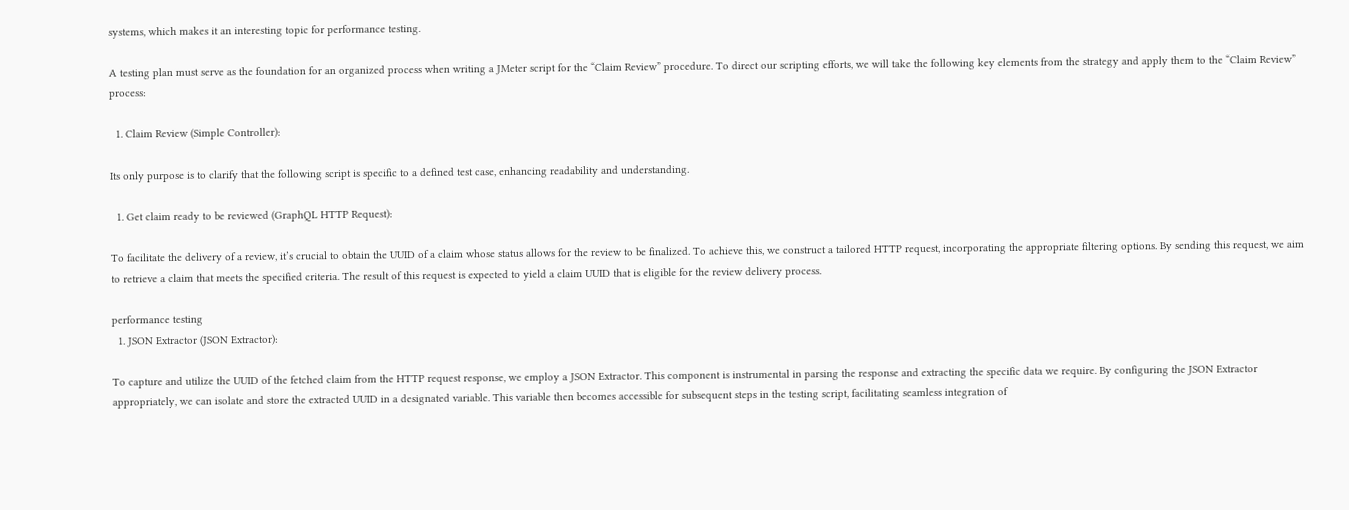systems, which makes it an interesting topic for performance testing.

A testing plan must serve as the foundation for an organized process when writing a JMeter script for the “Claim Review” procedure. To direct our scripting efforts, we will take the following key elements from the strategy and apply them to the “Claim Review” process:

  1. Claim Review (Simple Controller):

Its only purpose is to clarify that the following script is specific to a defined test case, enhancing readability and understanding.

  1. Get claim ready to be reviewed (GraphQL HTTP Request):

To facilitate the delivery of a review, it’s crucial to obtain the UUID of a claim whose status allows for the review to be finalized. To achieve this, we construct a tailored HTTP request, incorporating the appropriate filtering options. By sending this request, we aim to retrieve a claim that meets the specified criteria. The result of this request is expected to yield a claim UUID that is eligible for the review delivery process.

performance testing
  1. JSON Extractor (JSON Extractor):

To capture and utilize the UUID of the fetched claim from the HTTP request response, we employ a JSON Extractor. This component is instrumental in parsing the response and extracting the specific data we require. By configuring the JSON Extractor appropriately, we can isolate and store the extracted UUID in a designated variable. This variable then becomes accessible for subsequent steps in the testing script, facilitating seamless integration of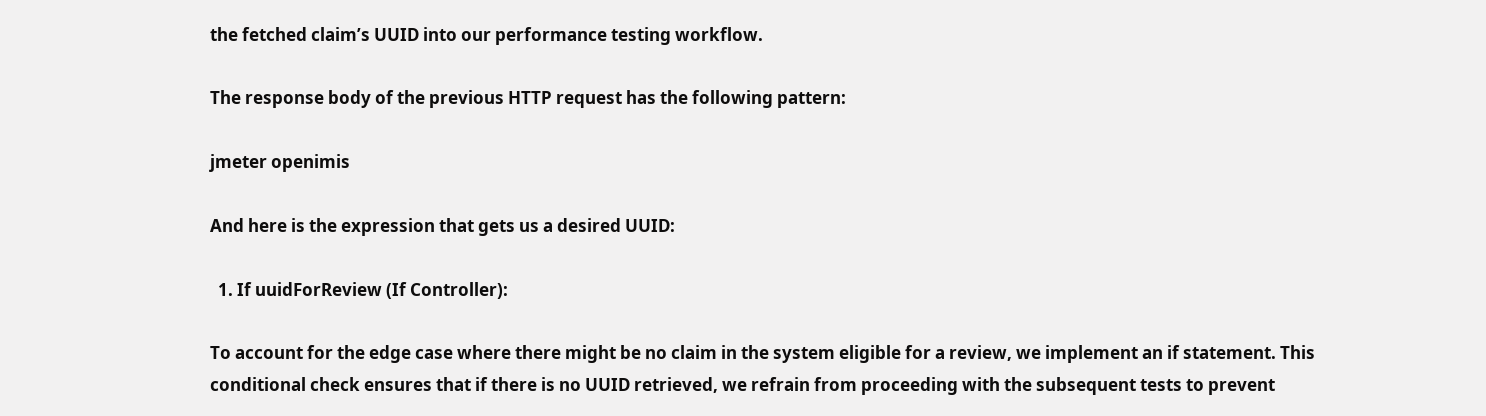the fetched claim’s UUID into our performance testing workflow.

The response body of the previous HTTP request has the following pattern:

jmeter openimis

And here is the expression that gets us a desired UUID:

  1. If uuidForReview (If Controller):

To account for the edge case where there might be no claim in the system eligible for a review, we implement an if statement. This conditional check ensures that if there is no UUID retrieved, we refrain from proceeding with the subsequent tests to prevent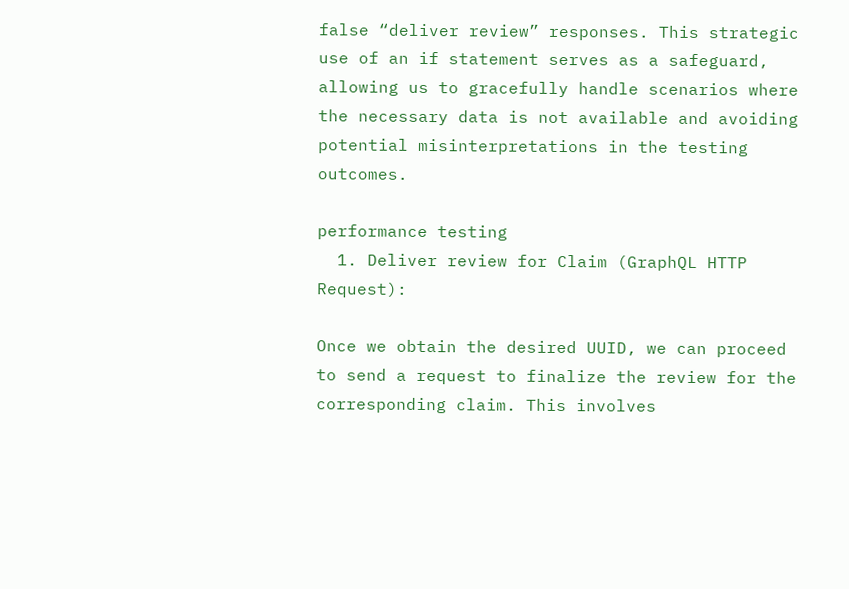false “deliver review” responses. This strategic use of an if statement serves as a safeguard, allowing us to gracefully handle scenarios where the necessary data is not available and avoiding potential misinterpretations in the testing outcomes.

performance testing
  1. Deliver review for Claim (GraphQL HTTP Request):

Once we obtain the desired UUID, we can proceed to send a request to finalize the review for the corresponding claim. This involves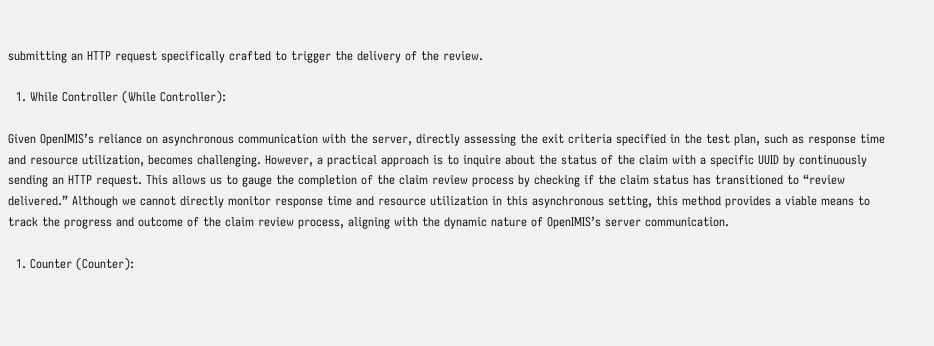submitting an HTTP request specifically crafted to trigger the delivery of the review.

  1. While Controller (While Controller):

Given OpenIMIS’s reliance on asynchronous communication with the server, directly assessing the exit criteria specified in the test plan, such as response time and resource utilization, becomes challenging. However, a practical approach is to inquire about the status of the claim with a specific UUID by continuously sending an HTTP request. This allows us to gauge the completion of the claim review process by checking if the claim status has transitioned to “review delivered.” Although we cannot directly monitor response time and resource utilization in this asynchronous setting, this method provides a viable means to track the progress and outcome of the claim review process, aligning with the dynamic nature of OpenIMIS’s server communication.

  1. Counter (Counter):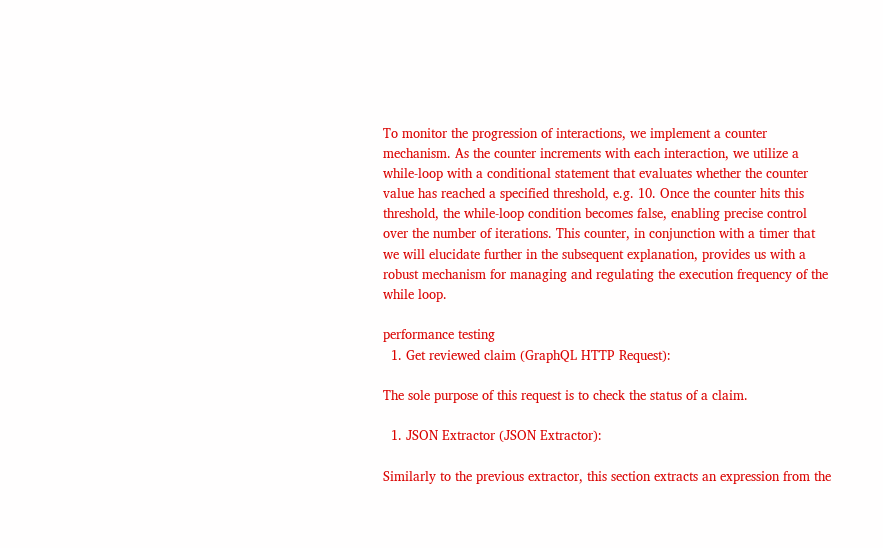To monitor the progression of interactions, we implement a counter mechanism. As the counter increments with each interaction, we utilize a while-loop with a conditional statement that evaluates whether the counter value has reached a specified threshold, e.g. 10. Once the counter hits this threshold, the while-loop condition becomes false, enabling precise control over the number of iterations. This counter, in conjunction with a timer that we will elucidate further in the subsequent explanation, provides us with a robust mechanism for managing and regulating the execution frequency of the while loop.

performance testing
  1. Get reviewed claim (GraphQL HTTP Request):

The sole purpose of this request is to check the status of a claim.

  1. JSON Extractor (JSON Extractor):

Similarly to the previous extractor, this section extracts an expression from the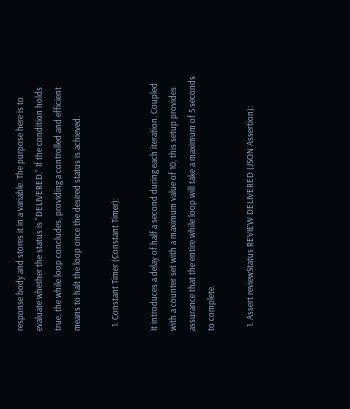response body and stores it in a variable. The purpose here is to evaluate whether the status is “DELIVERED.” If the condition holds true, the while loop concludes, providing a controlled and efficient means to halt the loop once the desired status is achieved.

  1. Constant Timer (Constant Timer):

It introduces a delay of half a second during each iteration. Coupled with a counter set with a maximum value of 10, this setup provides assurance that the entire while loop will take a maximum of 5 seconds to complete.

  1. Assert reviewStatus REVIEW DELIVERED (JSON Assertion):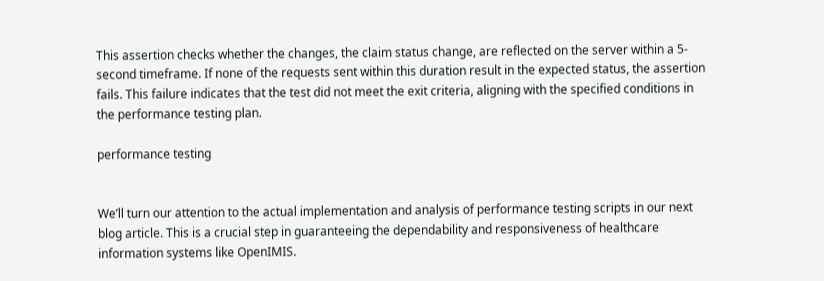This assertion checks whether the changes, the claim status change, are reflected on the server within a 5-second timeframe. If none of the requests sent within this duration result in the expected status, the assertion fails. This failure indicates that the test did not meet the exit criteria, aligning with the specified conditions in the performance testing plan.

performance testing


We’ll turn our attention to the actual implementation and analysis of performance testing scripts in our next blog article. This is a crucial step in guaranteeing the dependability and responsiveness of healthcare information systems like OpenIMIS.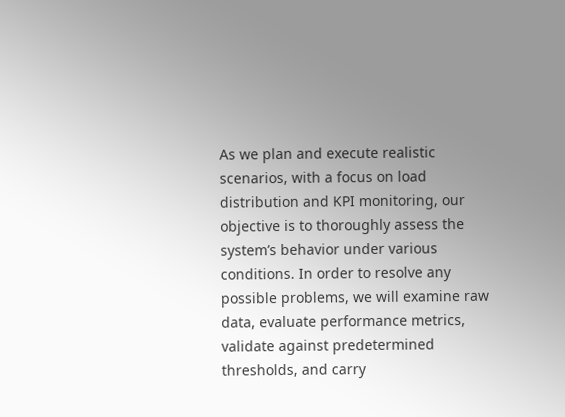As we plan and execute realistic scenarios, with a focus on load distribution and KPI monitoring, our objective is to thoroughly assess the system’s behavior under various conditions. In order to resolve any possible problems, we will examine raw data, evaluate performance metrics, validate against predetermined thresholds, and carry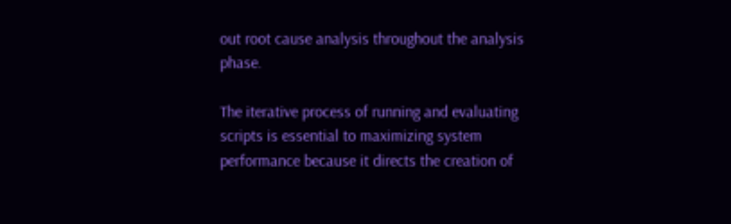out root cause analysis throughout the analysis phase.

The iterative process of running and evaluating scripts is essential to maximizing system performance because it directs the creation of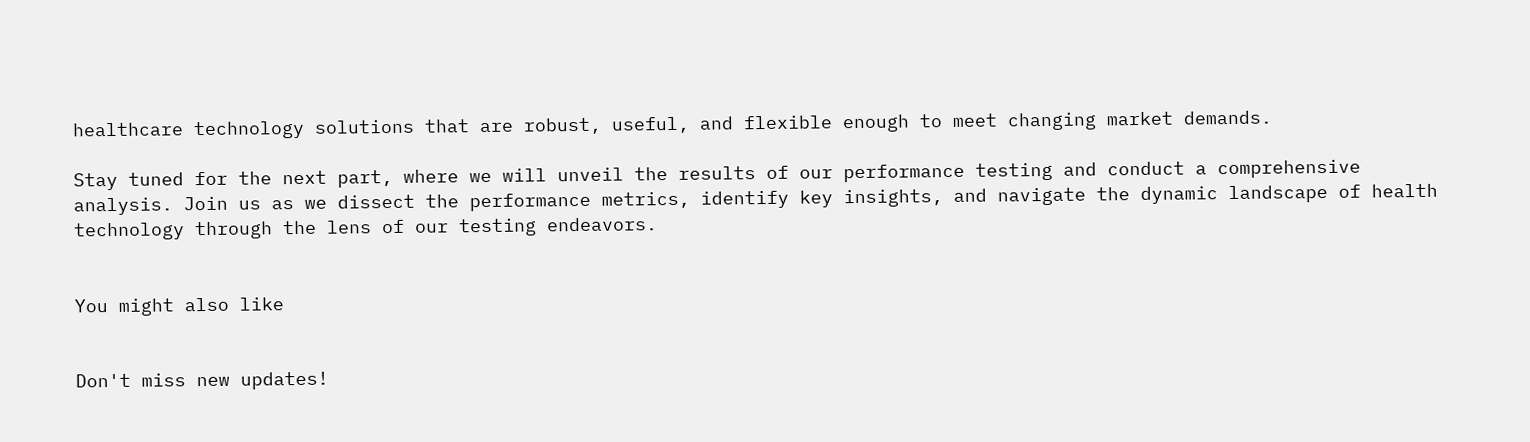healthcare technology solutions that are robust, useful, and flexible enough to meet changing market demands.

Stay tuned for the next part, where we will unveil the results of our performance testing and conduct a comprehensive analysis. Join us as we dissect the performance metrics, identify key insights, and navigate the dynamic landscape of health technology through the lens of our testing endeavors.


You might also like


Don't miss new updates!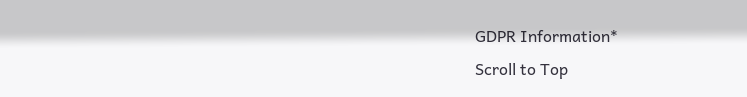GDPR Information*
Scroll to Top